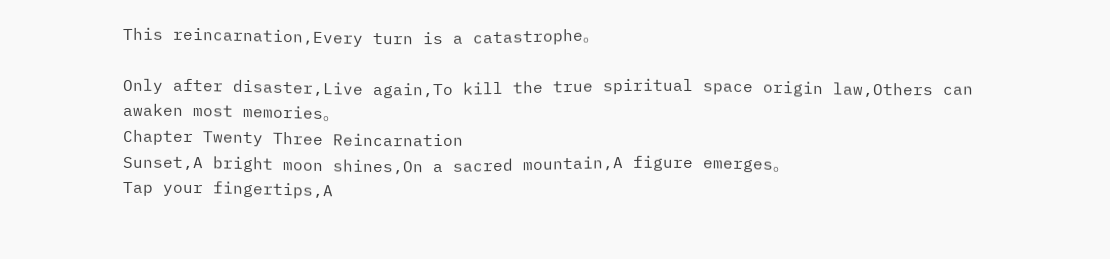This reincarnation,Every turn is a catastrophe。

Only after disaster,Live again,To kill the true spiritual space origin law,Others can awaken most memories。
Chapter Twenty Three Reincarnation
Sunset,A bright moon shines,On a sacred mountain,A figure emerges。
Tap your fingertips,A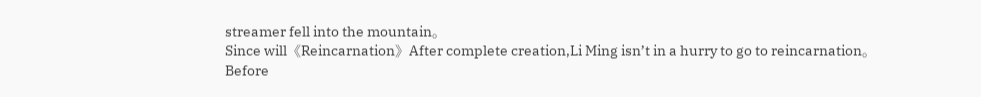streamer fell into the mountain。
Since will《Reincarnation》After complete creation,Li Ming isn’t in a hurry to go to reincarnation。
Before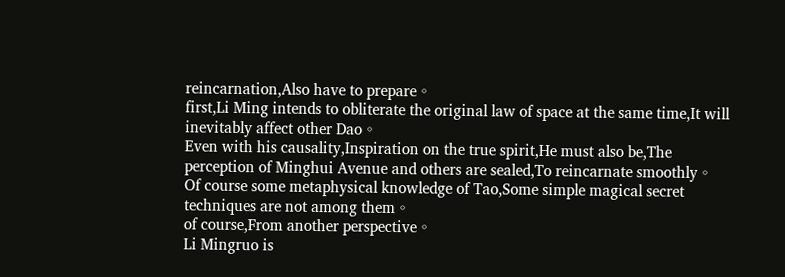reincarnation,Also have to prepare。
first,Li Ming intends to obliterate the original law of space at the same time,It will inevitably affect other Dao。
Even with his causality,Inspiration on the true spirit,He must also be,The perception of Minghui Avenue and others are sealed,To reincarnate smoothly。
Of course some metaphysical knowledge of Tao,Some simple magical secret techniques are not among them。
of course,From another perspective。
Li Mingruo is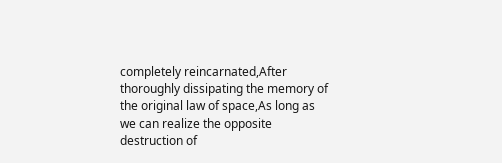completely reincarnated,After thoroughly dissipating the memory of the original law of space,As long as we can realize the opposite destruction of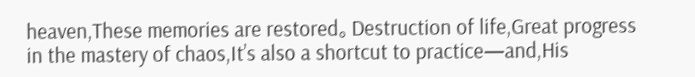heaven,These memories are restored。Destruction of life,Great progress in the mastery of chaos,It’s also a shortcut to practice—and,His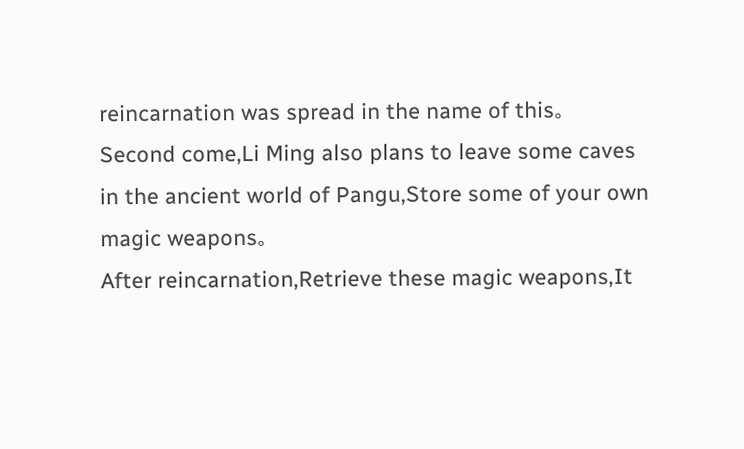reincarnation was spread in the name of this。
Second come,Li Ming also plans to leave some caves in the ancient world of Pangu,Store some of your own magic weapons。
After reincarnation,Retrieve these magic weapons,It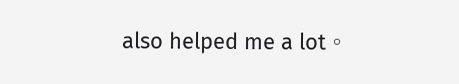also helped me a lot。